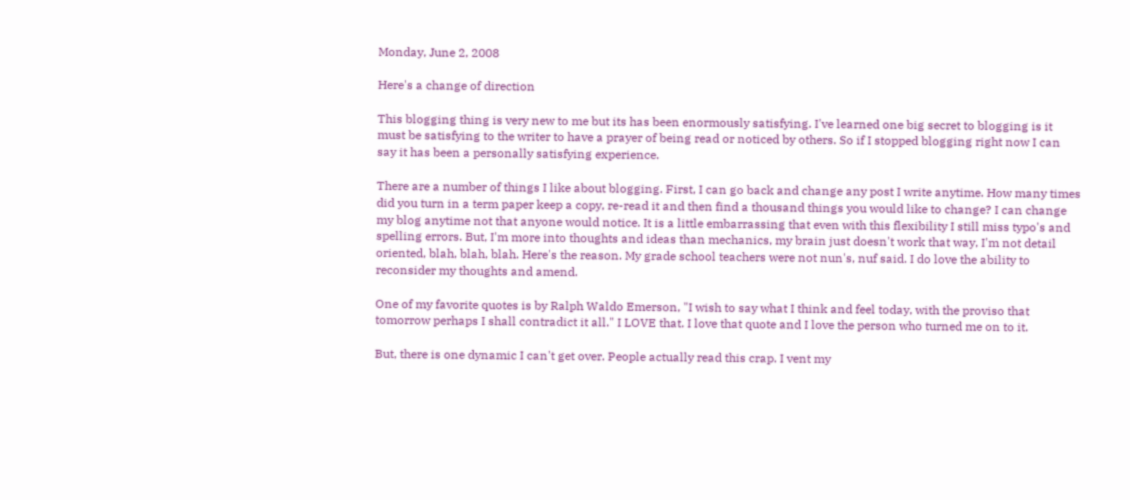Monday, June 2, 2008

Here's a change of direction

This blogging thing is very new to me but its has been enormously satisfying. I've learned one big secret to blogging is it must be satisfying to the writer to have a prayer of being read or noticed by others. So if I stopped blogging right now I can say it has been a personally satisfying experience.

There are a number of things I like about blogging. First, I can go back and change any post I write anytime. How many times did you turn in a term paper keep a copy, re-read it and then find a thousand things you would like to change? I can change my blog anytime not that anyone would notice. It is a little embarrassing that even with this flexibility I still miss typo's and spelling errors. But, I'm more into thoughts and ideas than mechanics, my brain just doesn't work that way, I'm not detail oriented, blah, blah, blah. Here's the reason. My grade school teachers were not nun's, nuf said. I do love the ability to reconsider my thoughts and amend.

One of my favorite quotes is by Ralph Waldo Emerson, "I wish to say what I think and feel today, with the proviso that tomorrow perhaps I shall contradict it all." I LOVE that. I love that quote and I love the person who turned me on to it.

But, there is one dynamic I can't get over. People actually read this crap. I vent my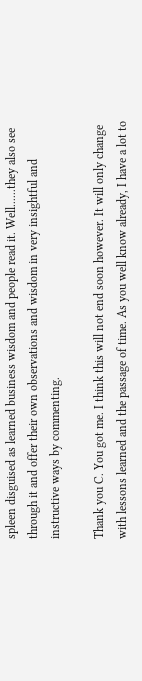spleen disguised as learned business wisdom and people read it. Well......they also see through it and offer their own observations and wisdom in very insightful and instructive ways by commenting.

Thank you C. You got me. I think this will not end soon however. It will only change with lessons learned and the passage of time. As you well know already, I have a lot to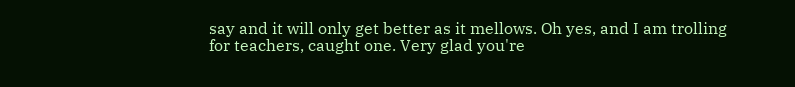say and it will only get better as it mellows. Oh yes, and I am trolling for teachers, caught one. Very glad you're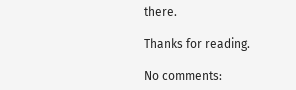there.

Thanks for reading.

No comments: